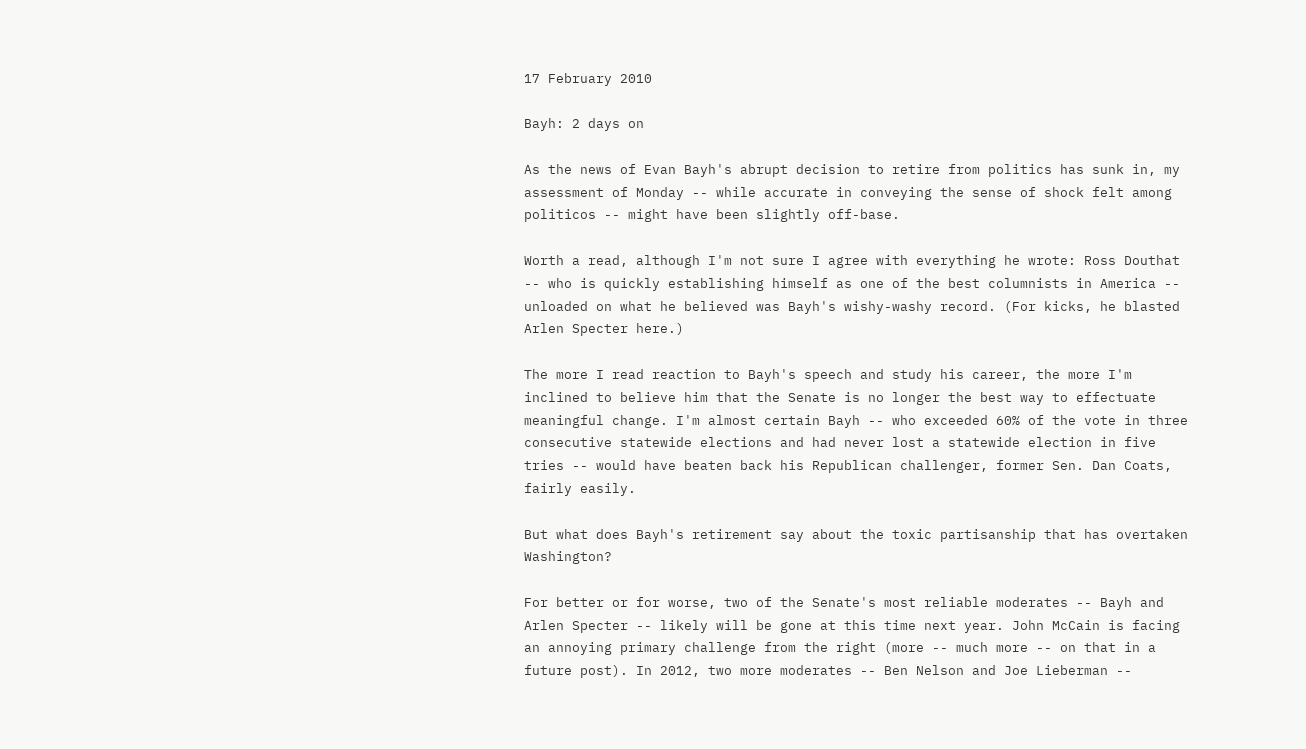17 February 2010

Bayh: 2 days on

As the news of Evan Bayh's abrupt decision to retire from politics has sunk in, my assessment of Monday -- while accurate in conveying the sense of shock felt among politicos -- might have been slightly off-base.

Worth a read, although I'm not sure I agree with everything he wrote: Ross Douthat -- who is quickly establishing himself as one of the best columnists in America -- unloaded on what he believed was Bayh's wishy-washy record. (For kicks, he blasted Arlen Specter here.)

The more I read reaction to Bayh's speech and study his career, the more I'm inclined to believe him that the Senate is no longer the best way to effectuate meaningful change. I'm almost certain Bayh -- who exceeded 60% of the vote in three consecutive statewide elections and had never lost a statewide election in five tries -- would have beaten back his Republican challenger, former Sen. Dan Coats, fairly easily.

But what does Bayh's retirement say about the toxic partisanship that has overtaken Washington?

For better or for worse, two of the Senate's most reliable moderates -- Bayh and Arlen Specter -- likely will be gone at this time next year. John McCain is facing an annoying primary challenge from the right (more -- much more -- on that in a future post). In 2012, two more moderates -- Ben Nelson and Joe Lieberman --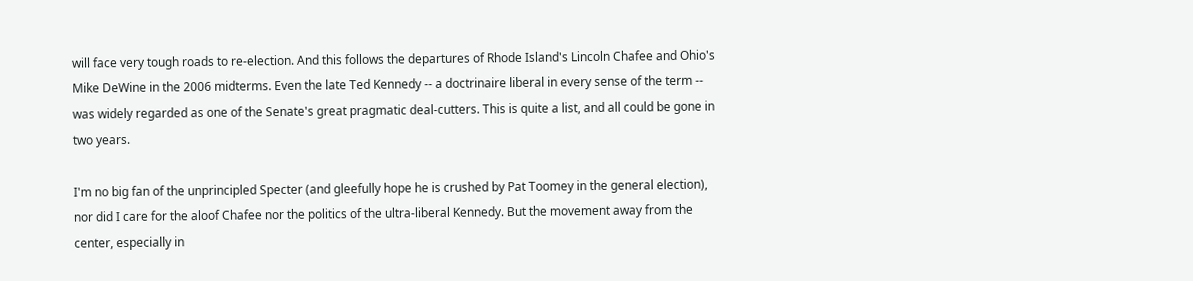will face very tough roads to re-election. And this follows the departures of Rhode Island's Lincoln Chafee and Ohio's Mike DeWine in the 2006 midterms. Even the late Ted Kennedy -- a doctrinaire liberal in every sense of the term -- was widely regarded as one of the Senate's great pragmatic deal-cutters. This is quite a list, and all could be gone in two years.

I'm no big fan of the unprincipled Specter (and gleefully hope he is crushed by Pat Toomey in the general election), nor did I care for the aloof Chafee nor the politics of the ultra-liberal Kennedy. But the movement away from the center, especially in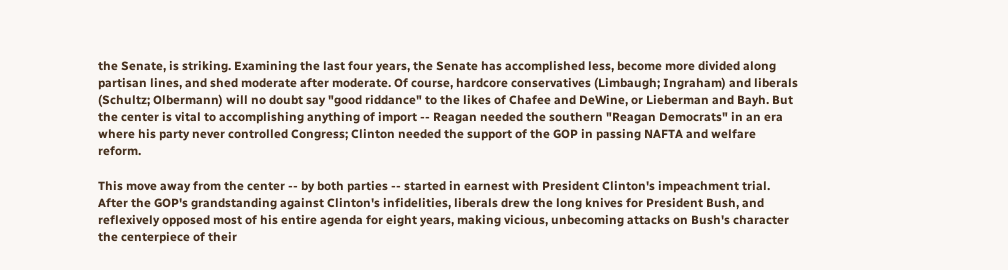the Senate, is striking. Examining the last four years, the Senate has accomplished less, become more divided along partisan lines, and shed moderate after moderate. Of course, hardcore conservatives (Limbaugh; Ingraham) and liberals (Schultz; Olbermann) will no doubt say "good riddance" to the likes of Chafee and DeWine, or Lieberman and Bayh. But the center is vital to accomplishing anything of import -- Reagan needed the southern "Reagan Democrats" in an era where his party never controlled Congress; Clinton needed the support of the GOP in passing NAFTA and welfare reform.

This move away from the center -- by both parties -- started in earnest with President Clinton's impeachment trial. After the GOP's grandstanding against Clinton's infidelities, liberals drew the long knives for President Bush, and reflexively opposed most of his entire agenda for eight years, making vicious, unbecoming attacks on Bush's character the centerpiece of their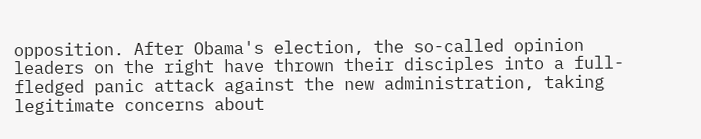opposition. After Obama's election, the so-called opinion leaders on the right have thrown their disciples into a full-fledged panic attack against the new administration, taking legitimate concerns about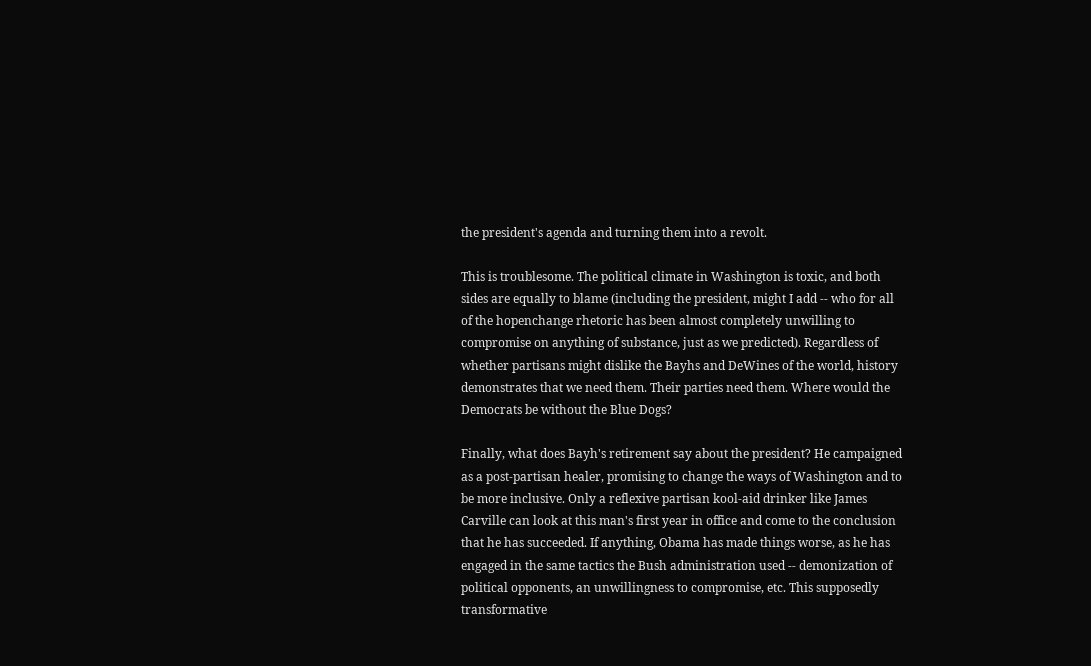the president's agenda and turning them into a revolt.

This is troublesome. The political climate in Washington is toxic, and both sides are equally to blame (including the president, might I add -- who for all of the hopenchange rhetoric has been almost completely unwilling to compromise on anything of substance, just as we predicted). Regardless of whether partisans might dislike the Bayhs and DeWines of the world, history demonstrates that we need them. Their parties need them. Where would the Democrats be without the Blue Dogs?

Finally, what does Bayh's retirement say about the president? He campaigned as a post-partisan healer, promising to change the ways of Washington and to be more inclusive. Only a reflexive partisan kool-aid drinker like James Carville can look at this man's first year in office and come to the conclusion that he has succeeded. If anything, Obama has made things worse, as he has engaged in the same tactics the Bush administration used -- demonization of political opponents, an unwillingness to compromise, etc. This supposedly transformative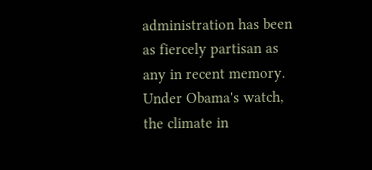administration has been as fiercely partisan as any in recent memory. Under Obama's watch, the climate in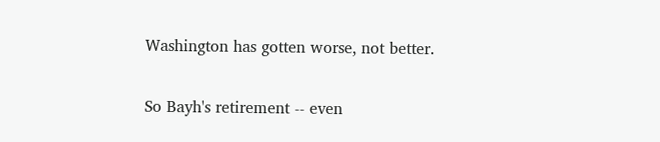Washington has gotten worse, not better.

So Bayh's retirement -- even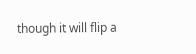though it will flip a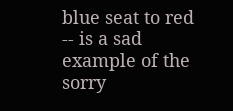blue seat to red -- is a sad example of the sorry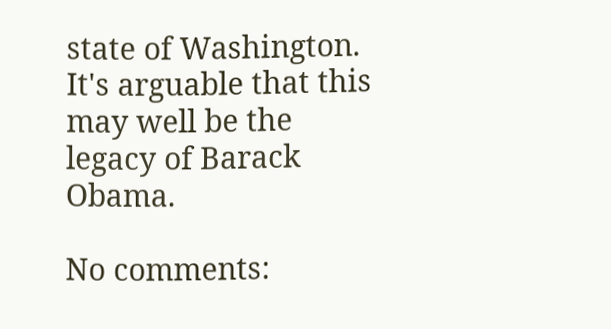state of Washington. It's arguable that this may well be the legacy of Barack Obama.

No comments: